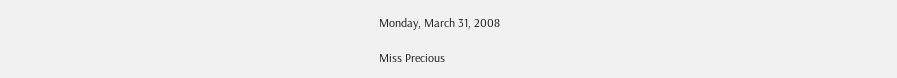Monday, March 31, 2008

Miss Precious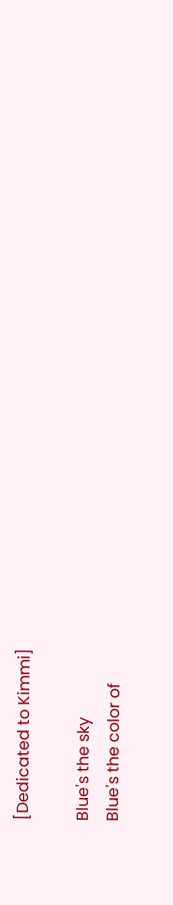[Dedicated to Kimmi]

Blue's the sky
Blue's the color of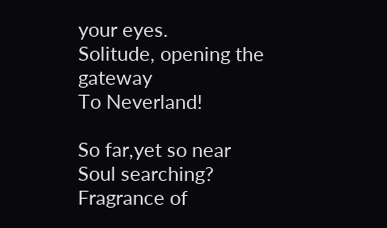your eyes.
Solitude, opening the gateway
To Neverland!

So far,yet so near
Soul searching?
Fragrance of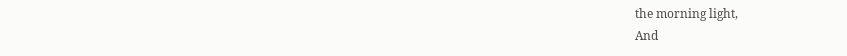the morning light,
And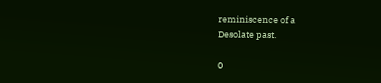reminiscence of a
Desolate past.

0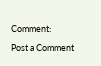Comment:

Post a Comment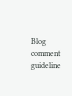Blog comment guideline